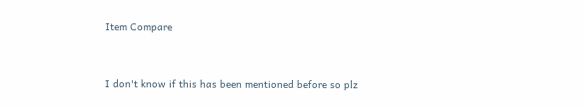Item Compare


I don't know if this has been mentioned before so plz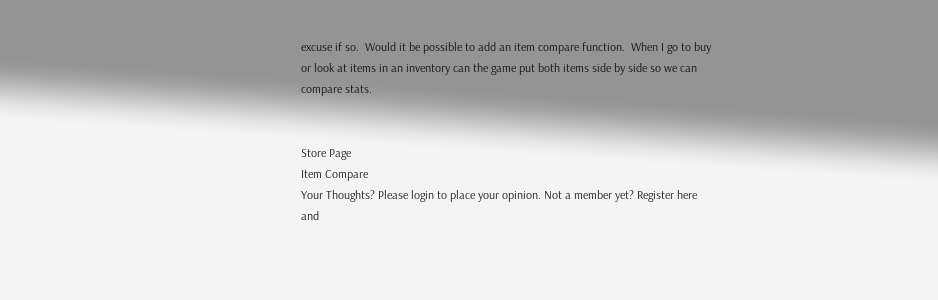excuse if so.  Would it be possible to add an item compare function.  When I go to buy or look at items in an inventory can the game put both items side by side so we can compare stats.


Store Page
Item Compare
Your Thoughts? Please login to place your opinion. Not a member yet? Register here and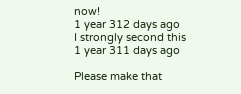now!
1 year 312 days ago
I strongly second this
1 year 311 days ago

Please make that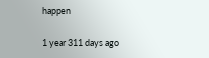happen

1 year 311 days ago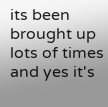its been brought up lots of times and yes it's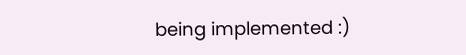being implemented :)